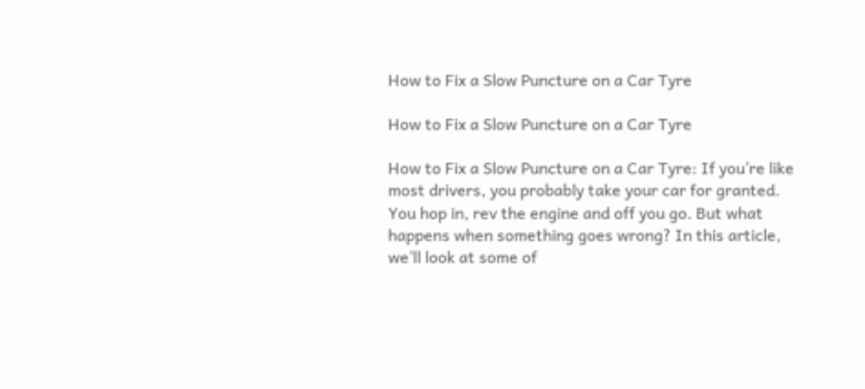How to Fix a Slow Puncture on a Car Tyre

How to Fix a Slow Puncture on a Car Tyre

How to Fix a Slow Puncture on a Car Tyre: If you’re like most drivers, you probably take your car for granted. You hop in, rev the engine and off you go. But what happens when something goes wrong? In this article, we’ll look at some of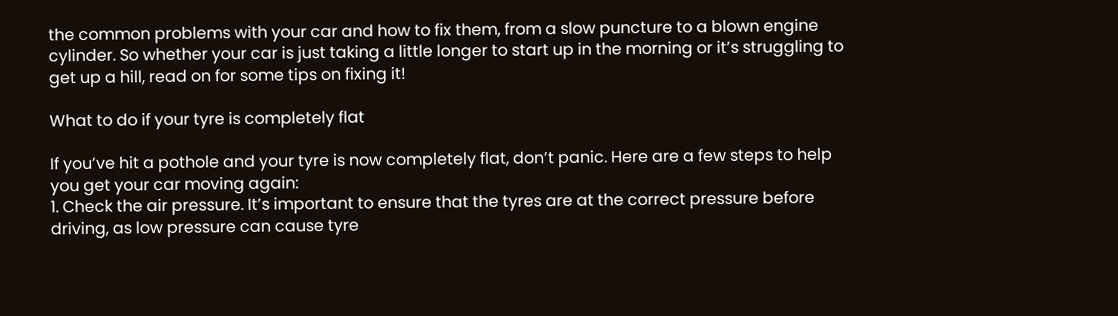the common problems with your car and how to fix them, from a slow puncture to a blown engine cylinder. So whether your car is just taking a little longer to start up in the morning or it’s struggling to get up a hill, read on for some tips on fixing it!

What to do if your tyre is completely flat

If you’ve hit a pothole and your tyre is now completely flat, don’t panic. Here are a few steps to help you get your car moving again:
1. Check the air pressure. It’s important to ensure that the tyres are at the correct pressure before driving, as low pressure can cause tyre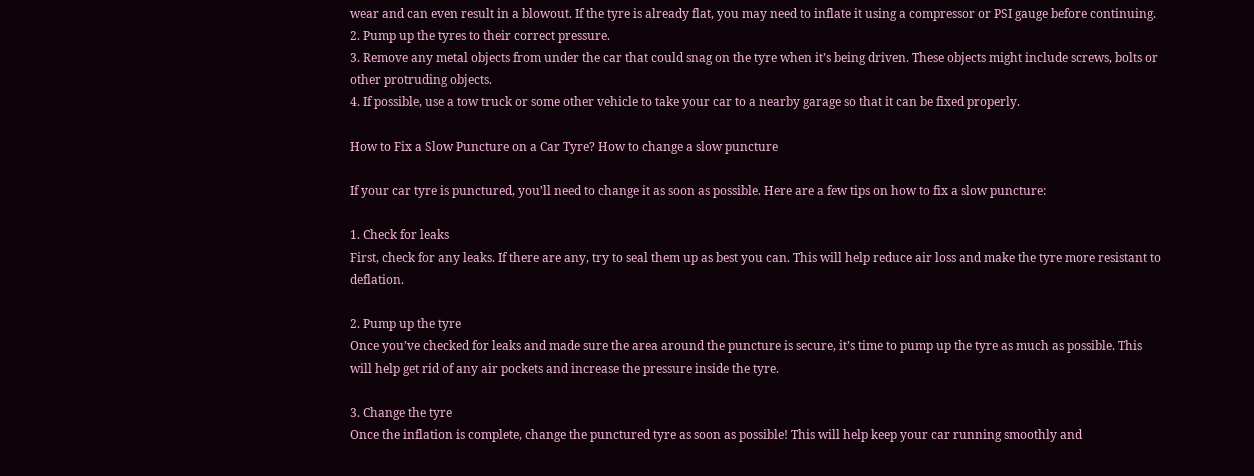wear and can even result in a blowout. If the tyre is already flat, you may need to inflate it using a compressor or PSI gauge before continuing.
2. Pump up the tyres to their correct pressure.
3. Remove any metal objects from under the car that could snag on the tyre when it’s being driven. These objects might include screws, bolts or other protruding objects.
4. If possible, use a tow truck or some other vehicle to take your car to a nearby garage so that it can be fixed properly.

How to Fix a Slow Puncture on a Car Tyre? How to change a slow puncture

If your car tyre is punctured, you’ll need to change it as soon as possible. Here are a few tips on how to fix a slow puncture:

1. Check for leaks
First, check for any leaks. If there are any, try to seal them up as best you can. This will help reduce air loss and make the tyre more resistant to deflation.

2. Pump up the tyre
Once you’ve checked for leaks and made sure the area around the puncture is secure, it’s time to pump up the tyre as much as possible. This will help get rid of any air pockets and increase the pressure inside the tyre.

3. Change the tyre
Once the inflation is complete, change the punctured tyre as soon as possible! This will help keep your car running smoothly and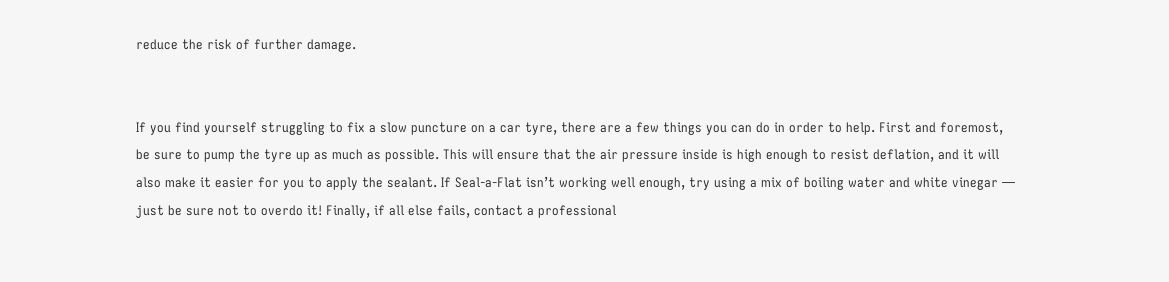reduce the risk of further damage.


If you find yourself struggling to fix a slow puncture on a car tyre, there are a few things you can do in order to help. First and foremost, be sure to pump the tyre up as much as possible. This will ensure that the air pressure inside is high enough to resist deflation, and it will also make it easier for you to apply the sealant. If Seal-a-Flat isn’t working well enough, try using a mix of boiling water and white vinegar — just be sure not to overdo it! Finally, if all else fails, contact a professional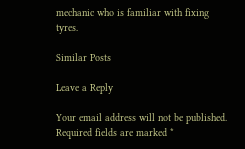mechanic who is familiar with fixing tyres.

Similar Posts

Leave a Reply

Your email address will not be published. Required fields are marked *